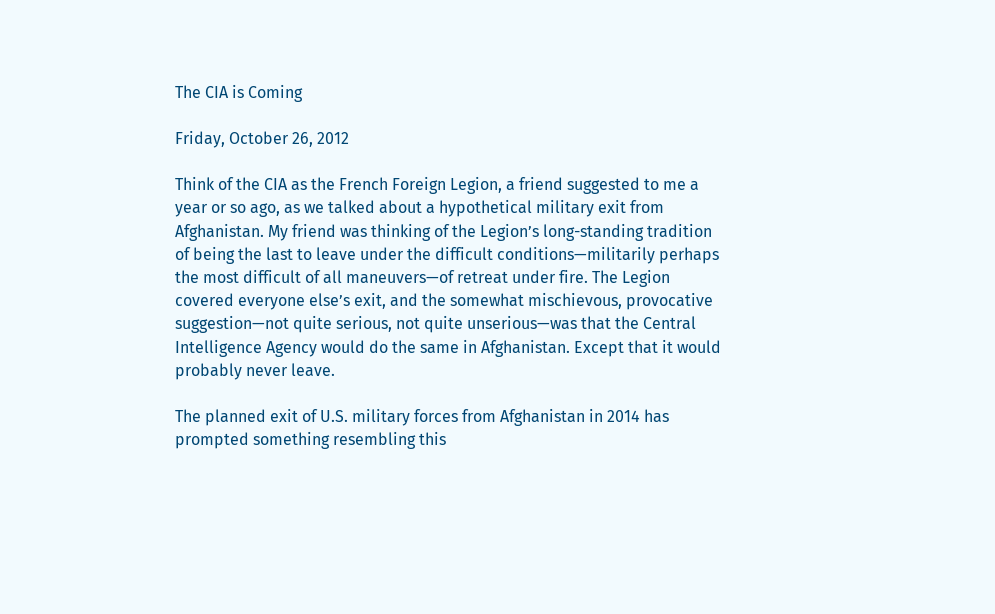The CIA is Coming

Friday, October 26, 2012

Think of the CIA as the French Foreign Legion, a friend suggested to me a year or so ago, as we talked about a hypothetical military exit from Afghanistan. My friend was thinking of the Legion’s long-standing tradition of being the last to leave under the difficult conditions—militarily perhaps the most difficult of all maneuvers—of retreat under fire. The Legion covered everyone else’s exit, and the somewhat mischievous, provocative suggestion—not quite serious, not quite unserious—was that the Central Intelligence Agency would do the same in Afghanistan. Except that it would probably never leave.

The planned exit of U.S. military forces from Afghanistan in 2014 has prompted something resembling this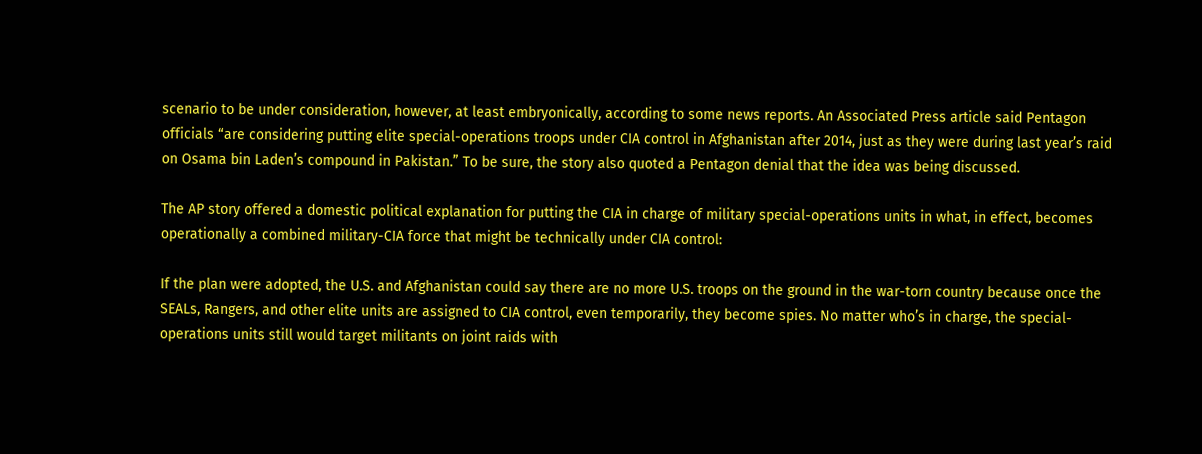scenario to be under consideration, however, at least embryonically, according to some news reports. An Associated Press article said Pentagon officials “are considering putting elite special-operations troops under CIA control in Afghanistan after 2014, just as they were during last year’s raid on Osama bin Laden’s compound in Pakistan.” To be sure, the story also quoted a Pentagon denial that the idea was being discussed.

The AP story offered a domestic political explanation for putting the CIA in charge of military special-operations units in what, in effect, becomes operationally a combined military-CIA force that might be technically under CIA control:

If the plan were adopted, the U.S. and Afghanistan could say there are no more U.S. troops on the ground in the war-torn country because once the SEALs, Rangers, and other elite units are assigned to CIA control, even temporarily, they become spies. No matter who’s in charge, the special-operations units still would target militants on joint raids with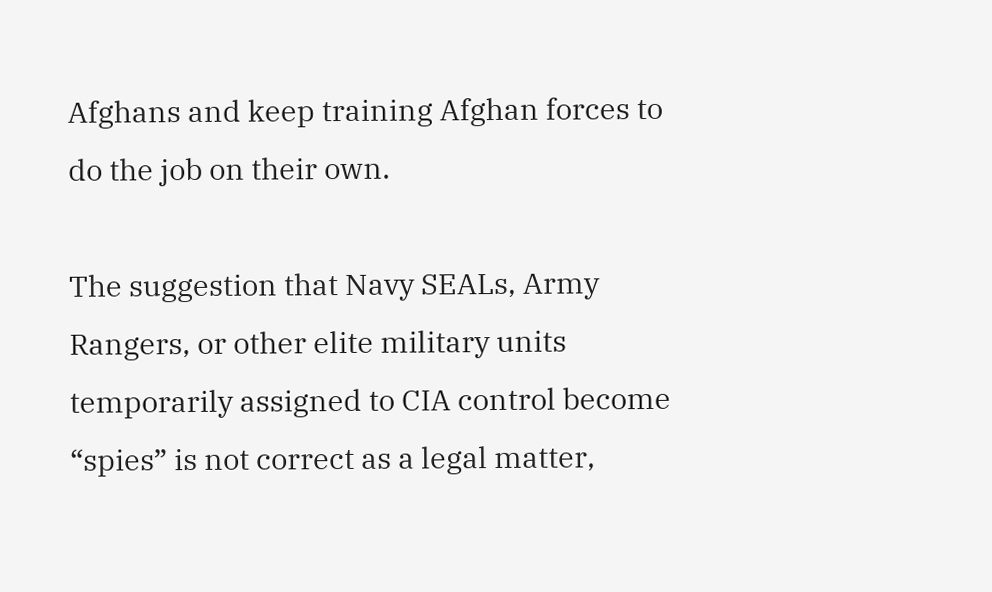Afghans and keep training Afghan forces to do the job on their own.

The suggestion that Navy SEALs, Army Rangers, or other elite military units temporarily assigned to CIA control become “spies” is not correct as a legal matter,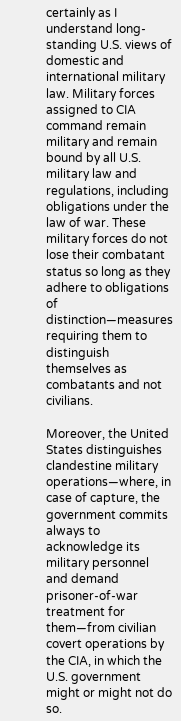certainly as I understand long-standing U.S. views of domestic and international military law. Military forces assigned to CIA command remain military and remain bound by all U.S. military law and regulations, including obligations under the law of war. These military forces do not lose their combatant status so long as they adhere to obligations of distinction—measures requiring them to distinguish themselves as combatants and not civilians.

Moreover, the United States distinguishes clandestine military operations—where, in case of capture, the government commits always to acknowledge its military personnel and demand prisoner-of-war treatment for them—from civilian covert operations by the CIA, in which the U.S. government might or might not do so.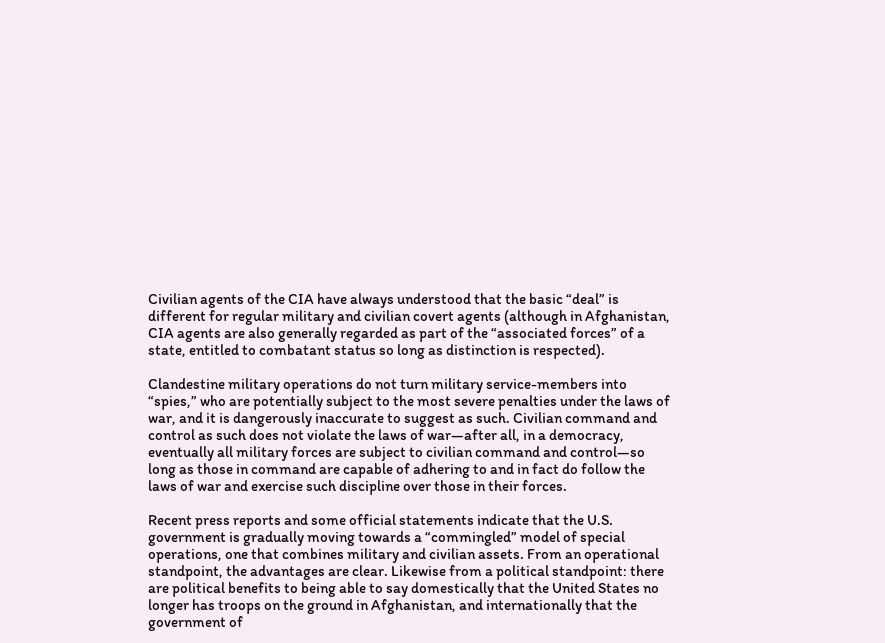Civilian agents of the CIA have always understood that the basic “deal” is different for regular military and civilian covert agents (although in Afghanistan, CIA agents are also generally regarded as part of the “associated forces” of a state, entitled to combatant status so long as distinction is respected).

Clandestine military operations do not turn military service-members into “spies,” who are potentially subject to the most severe penalties under the laws of war, and it is dangerously inaccurate to suggest as such. Civilian command and control as such does not violate the laws of war—after all, in a democracy, eventually all military forces are subject to civilian command and control—so long as those in command are capable of adhering to and in fact do follow the laws of war and exercise such discipline over those in their forces.

Recent press reports and some official statements indicate that the U.S. government is gradually moving towards a “commingled” model of special operations, one that combines military and civilian assets. From an operational standpoint, the advantages are clear. Likewise from a political standpoint: there are political benefits to being able to say domestically that the United States no longer has troops on the ground in Afghanistan, and internationally that the government of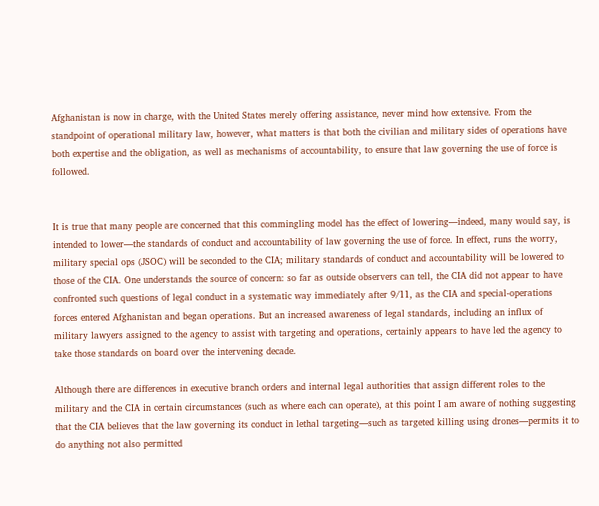Afghanistan is now in charge, with the United States merely offering assistance, never mind how extensive. From the standpoint of operational military law, however, what matters is that both the civilian and military sides of operations have both expertise and the obligation, as well as mechanisms of accountability, to ensure that law governing the use of force is followed.


It is true that many people are concerned that this commingling model has the effect of lowering—indeed, many would say, is intended to lower—the standards of conduct and accountability of law governing the use of force. In effect, runs the worry, military special ops (JSOC) will be seconded to the CIA; military standards of conduct and accountability will be lowered to those of the CIA. One understands the source of concern: so far as outside observers can tell, the CIA did not appear to have confronted such questions of legal conduct in a systematic way immediately after 9/11, as the CIA and special-operations forces entered Afghanistan and began operations. But an increased awareness of legal standards, including an influx of military lawyers assigned to the agency to assist with targeting and operations, certainly appears to have led the agency to take those standards on board over the intervening decade.

Although there are differences in executive branch orders and internal legal authorities that assign different roles to the military and the CIA in certain circumstances (such as where each can operate), at this point I am aware of nothing suggesting that the CIA believes that the law governing its conduct in lethal targeting—such as targeted killing using drones—permits it to do anything not also permitted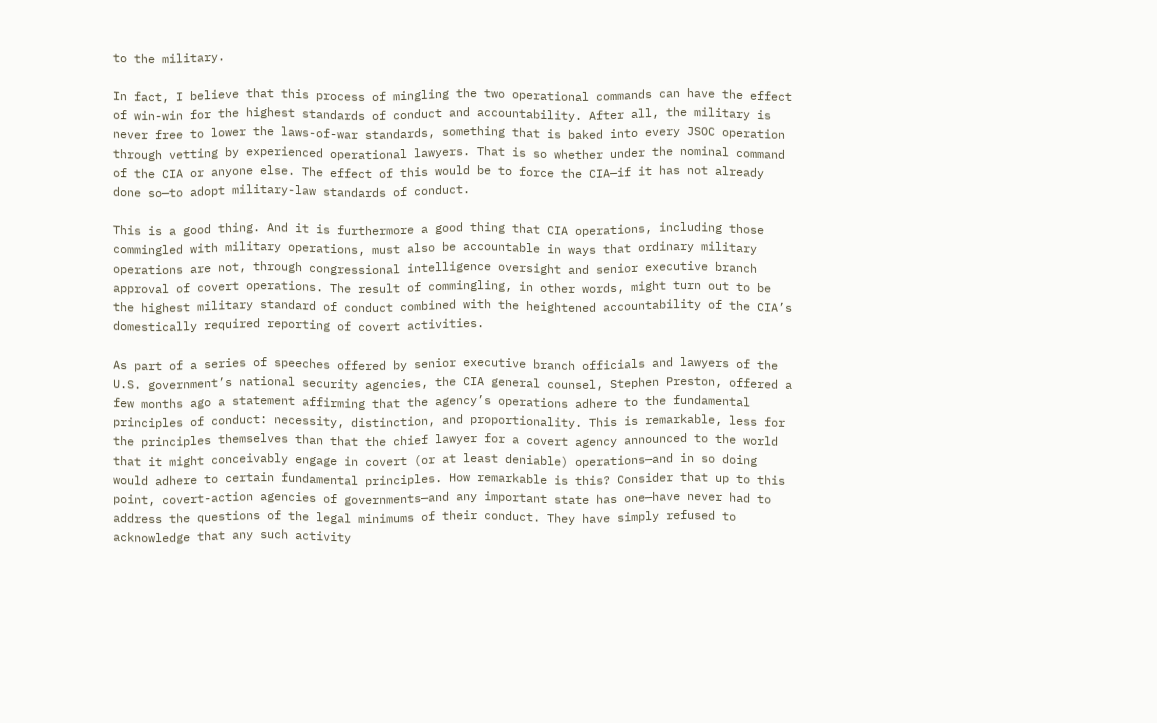to the military.

In fact, I believe that this process of mingling the two operational commands can have the effect of win-win for the highest standards of conduct and accountability. After all, the military is never free to lower the laws-of-war standards, something that is baked into every JSOC operation through vetting by experienced operational lawyers. That is so whether under the nominal command of the CIA or anyone else. The effect of this would be to force the CIA—if it has not already done so—to adopt military-law standards of conduct.

This is a good thing. And it is furthermore a good thing that CIA operations, including those commingled with military operations, must also be accountable in ways that ordinary military operations are not, through congressional intelligence oversight and senior executive branch approval of covert operations. The result of commingling, in other words, might turn out to be the highest military standard of conduct combined with the heightened accountability of the CIA’s domestically required reporting of covert activities.

As part of a series of speeches offered by senior executive branch officials and lawyers of the U.S. government’s national security agencies, the CIA general counsel, Stephen Preston, offered a few months ago a statement affirming that the agency’s operations adhere to the fundamental principles of conduct: necessity, distinction, and proportionality. This is remarkable, less for the principles themselves than that the chief lawyer for a covert agency announced to the world that it might conceivably engage in covert (or at least deniable) operations—and in so doing would adhere to certain fundamental principles. How remarkable is this? Consider that up to this point, covert-action agencies of governments—and any important state has one—have never had to address the questions of the legal minimums of their conduct. They have simply refused to acknowledge that any such activity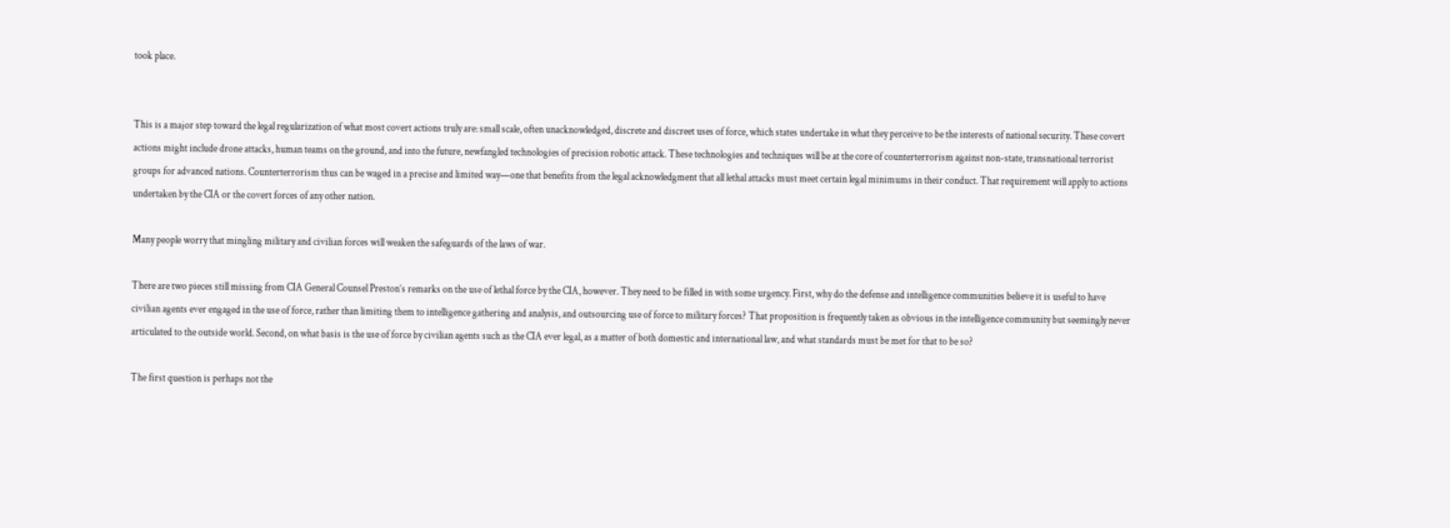took place.


This is a major step toward the legal regularization of what most covert actions truly are: small scale, often unacknowledged, discrete and discreet uses of force, which states undertake in what they perceive to be the interests of national security. These covert actions might include drone attacks, human teams on the ground, and into the future, newfangled technologies of precision robotic attack. These technologies and techniques will be at the core of counterterrorism against non-state, transnational terrorist groups for advanced nations. Counterterrorism thus can be waged in a precise and limited way—one that benefits from the legal acknowledgment that all lethal attacks must meet certain legal minimums in their conduct. That requirement will apply to actions undertaken by the CIA or the covert forces of any other nation.

Many people worry that mingling military and civilian forces will weaken the safeguards of the laws of war.

There are two pieces still missing from CIA General Counsel Preston’s remarks on the use of lethal force by the CIA, however. They need to be filled in with some urgency. First, why do the defense and intelligence communities believe it is useful to have civilian agents ever engaged in the use of force, rather than limiting them to intelligence gathering and analysis, and outsourcing use of force to military forces? That proposition is frequently taken as obvious in the intelligence community but seemingly never articulated to the outside world. Second, on what basis is the use of force by civilian agents such as the CIA ever legal, as a matter of both domestic and international law, and what standards must be met for that to be so?

The first question is perhaps not the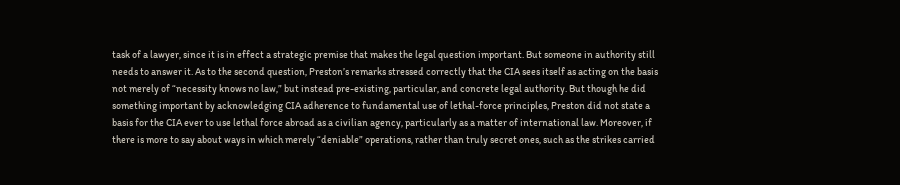task of a lawyer, since it is in effect a strategic premise that makes the legal question important. But someone in authority still needs to answer it. As to the second question, Preston’s remarks stressed correctly that the CIA sees itself as acting on the basis not merely of “necessity knows no law,” but instead pre-existing, particular, and concrete legal authority. But though he did something important by acknowledging CIA adherence to fundamental use of lethal-force principles, Preston did not state a basis for the CIA ever to use lethal force abroad as a civilian agency, particularly as a matter of international law. Moreover, if there is more to say about ways in which merely “deniable” operations, rather than truly secret ones, such as the strikes carried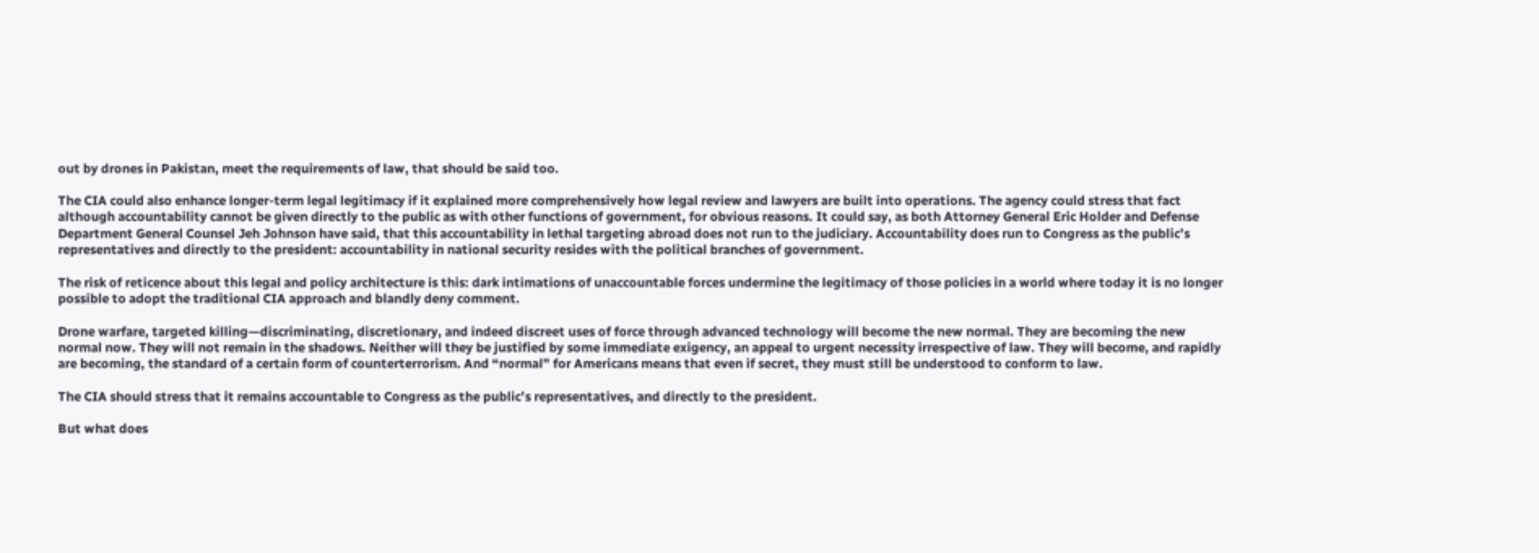out by drones in Pakistan, meet the requirements of law, that should be said too.

The CIA could also enhance longer-term legal legitimacy if it explained more comprehensively how legal review and lawyers are built into operations. The agency could stress that fact although accountability cannot be given directly to the public as with other functions of government, for obvious reasons. It could say, as both Attorney General Eric Holder and Defense Department General Counsel Jeh Johnson have said, that this accountability in lethal targeting abroad does not run to the judiciary. Accountability does run to Congress as the public’s representatives and directly to the president: accountability in national security resides with the political branches of government.

The risk of reticence about this legal and policy architecture is this: dark intimations of unaccountable forces undermine the legitimacy of those policies in a world where today it is no longer possible to adopt the traditional CIA approach and blandly deny comment.

Drone warfare, targeted killing—discriminating, discretionary, and indeed discreet uses of force through advanced technology will become the new normal. They are becoming the new normal now. They will not remain in the shadows. Neither will they be justified by some immediate exigency, an appeal to urgent necessity irrespective of law. They will become, and rapidly are becoming, the standard of a certain form of counterterrorism. And “normal” for Americans means that even if secret, they must still be understood to conform to law.

The CIA should stress that it remains accountable to Congress as the public’s representatives, and directly to the president.

But what does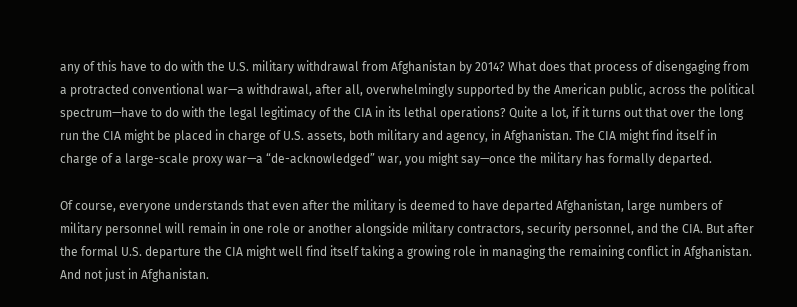any of this have to do with the U.S. military withdrawal from Afghanistan by 2014? What does that process of disengaging from a protracted conventional war—a withdrawal, after all, overwhelmingly supported by the American public, across the political spectrum—have to do with the legal legitimacy of the CIA in its lethal operations? Quite a lot, if it turns out that over the long run the CIA might be placed in charge of U.S. assets, both military and agency, in Afghanistan. The CIA might find itself in charge of a large-scale proxy war—a “de-acknowledged” war, you might say—once the military has formally departed.

Of course, everyone understands that even after the military is deemed to have departed Afghanistan, large numbers of military personnel will remain in one role or another alongside military contractors, security personnel, and the CIA. But after the formal U.S. departure the CIA might well find itself taking a growing role in managing the remaining conflict in Afghanistan. And not just in Afghanistan.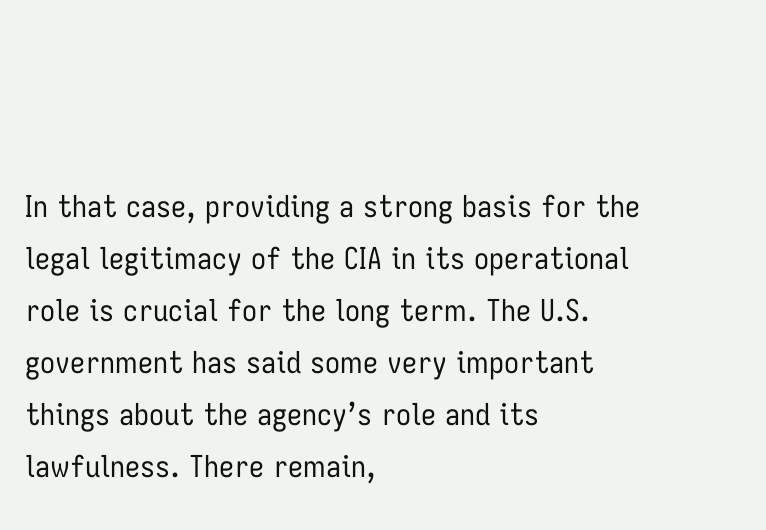In that case, providing a strong basis for the legal legitimacy of the CIA in its operational role is crucial for the long term. The U.S. government has said some very important things about the agency’s role and its lawfulness. There remain,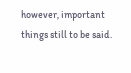however, important things still to be said.